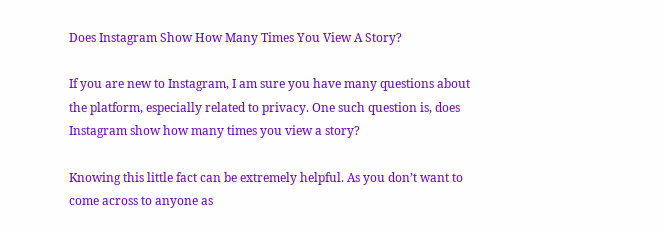Does Instagram Show How Many Times You View A Story?

If you are new to Instagram, I am sure you have many questions about the platform, especially related to privacy. One such question is, does Instagram show how many times you view a story?

Knowing this little fact can be extremely helpful. As you don’t want to come across to anyone as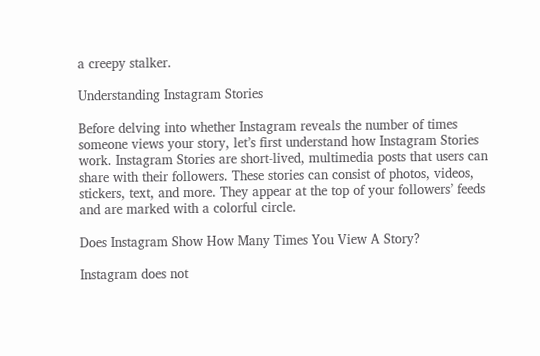a creepy stalker.

Understanding Instagram Stories

Before delving into whether Instagram reveals the number of times someone views your story, let’s first understand how Instagram Stories work. Instagram Stories are short-lived, multimedia posts that users can share with their followers. These stories can consist of photos, videos, stickers, text, and more. They appear at the top of your followers’ feeds and are marked with a colorful circle.

Does Instagram Show How Many Times You View A Story?

Instagram does not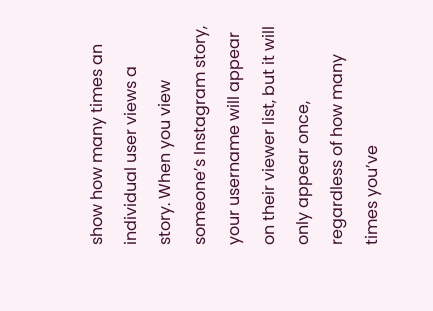show how many times an individual user views a story. When you view someone’s Instagram story, your username will appear on their viewer list, but it will only appear once, regardless of how many times you’ve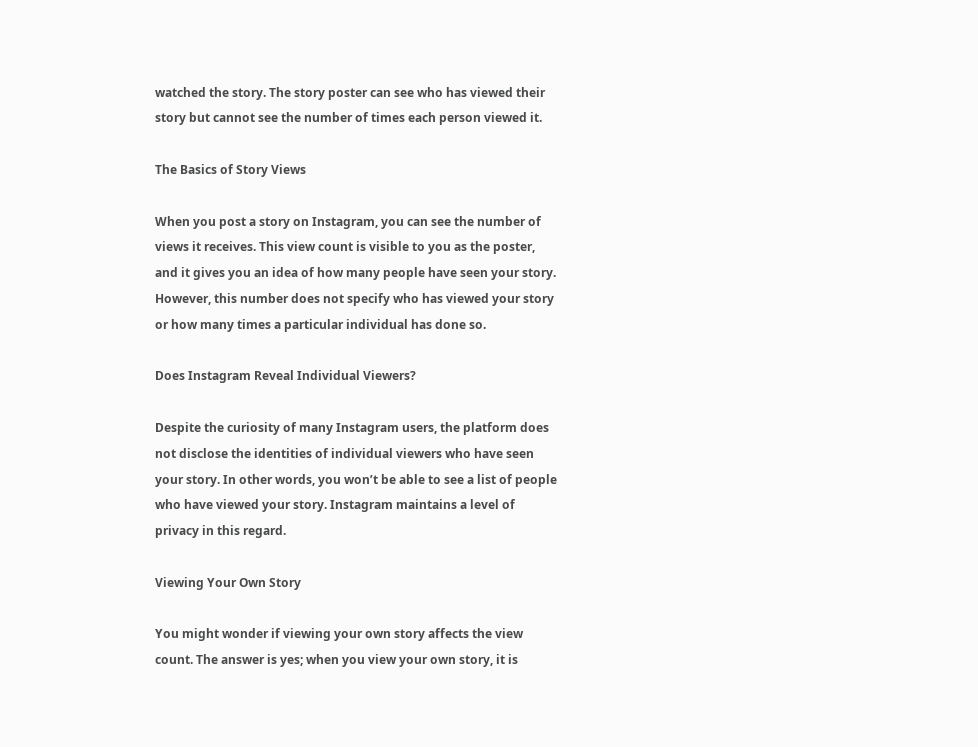watched the story. The story poster can see who has viewed their story but cannot see the number of times each person viewed it.

The Basics of Story Views

When you post a story on Instagram, you can see the number of views it receives. This view count is visible to you as the poster, and it gives you an idea of how many people have seen your story. However, this number does not specify who has viewed your story or how many times a particular individual has done so.

Does Instagram Reveal Individual Viewers?

Despite the curiosity of many Instagram users, the platform does not disclose the identities of individual viewers who have seen your story. In other words, you won’t be able to see a list of people who have viewed your story. Instagram maintains a level of privacy in this regard.

Viewing Your Own Story

You might wonder if viewing your own story affects the view count. The answer is yes; when you view your own story, it is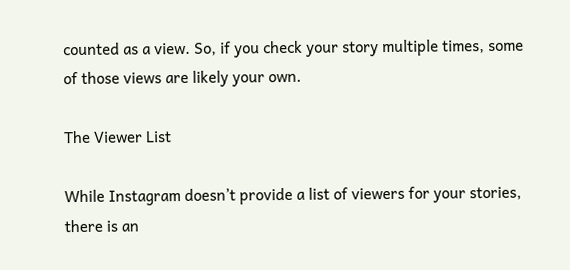counted as a view. So, if you check your story multiple times, some of those views are likely your own.

The Viewer List

While Instagram doesn’t provide a list of viewers for your stories, there is an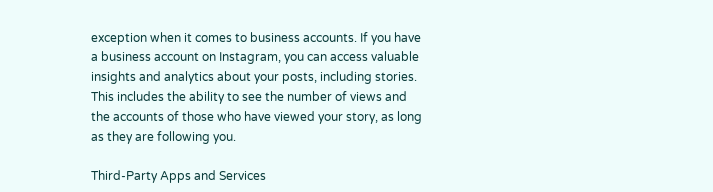exception when it comes to business accounts. If you have a business account on Instagram, you can access valuable insights and analytics about your posts, including stories. This includes the ability to see the number of views and the accounts of those who have viewed your story, as long as they are following you.

Third-Party Apps and Services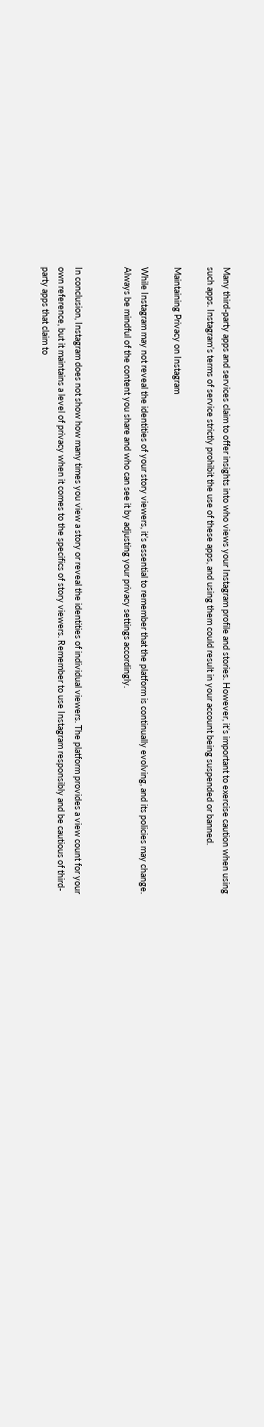Many third-party apps and services claim to offer insights into who views your Instagram profile and stories. However, it’s important to exercise caution when using such apps. Instagram’s terms of service strictly prohibit the use of these apps, and using them could result in your account being suspended or banned.

Maintaining Privacy on Instagram

While Instagram may not reveal the identities of your story viewers, it’s essential to remember that the platform is continually evolving, and its policies may change. Always be mindful of the content you share and who can see it by adjusting your privacy settings accordingly.


In conclusion, Instagram does not show how many times you view a story or reveal the identities of individual viewers. The platform provides a view count for your own reference, but it maintains a level of privacy when it comes to the specifics of story viewers. Remember to use Instagram responsibly and be cautious of third-party apps that claim to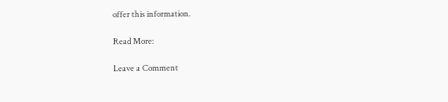offer this information.

Read More:

Leave a Comment